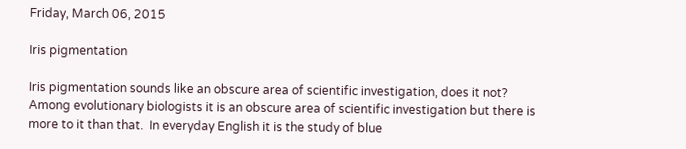Friday, March 06, 2015

Iris pigmentation

Iris pigmentation sounds like an obscure area of scientific investigation, does it not?  Among evolutionary biologists it is an obscure area of scientific investigation but there is more to it than that.  In everyday English it is the study of blue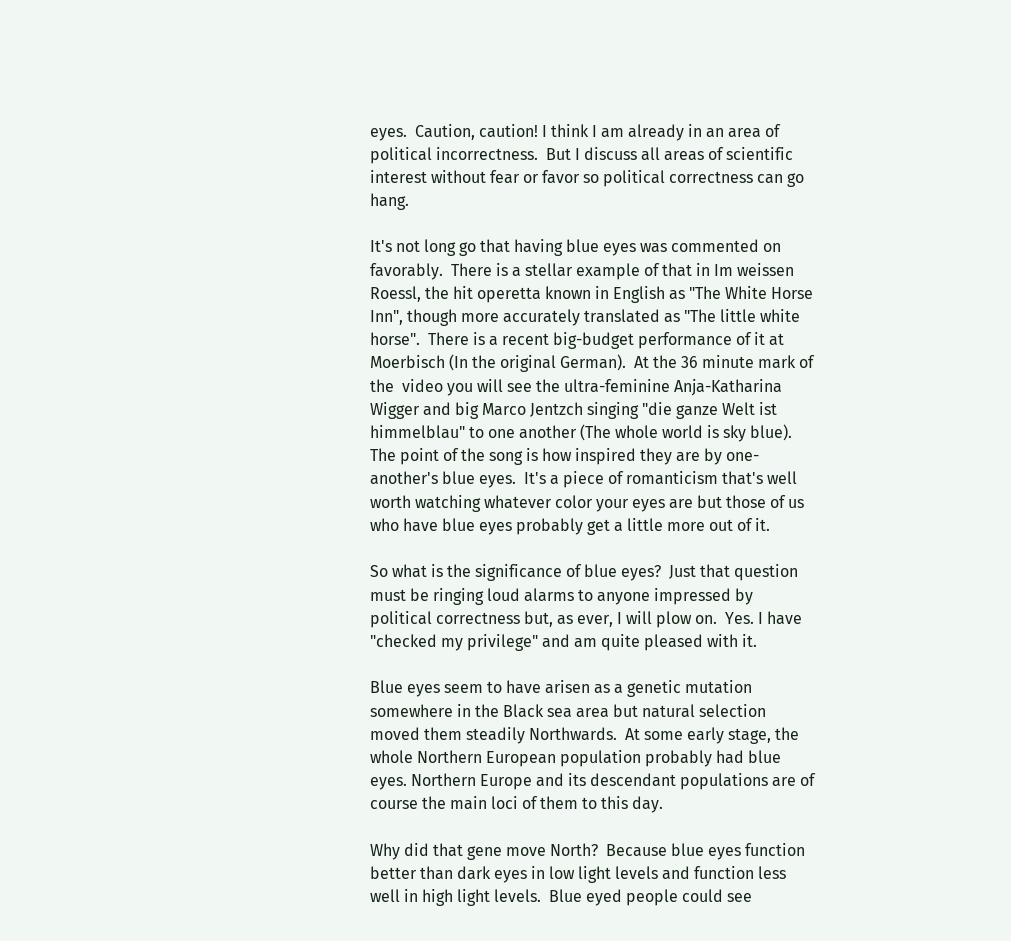eyes.  Caution, caution! I think I am already in an area of political incorrectness.  But I discuss all areas of scientific interest without fear or favor so political correctness can go hang.

It's not long go that having blue eyes was commented on favorably.  There is a stellar example of that in Im weissen Roessl, the hit operetta known in English as "The White Horse Inn", though more accurately translated as "The little white horse".  There is a recent big-budget performance of it at Moerbisch (In the original German).  At the 36 minute mark of the  video you will see the ultra-feminine Anja-Katharina Wigger and big Marco Jentzch singing "die ganze Welt ist himmelblau" to one another (The whole world is sky blue).  The point of the song is how inspired they are by one-another's blue eyes.  It's a piece of romanticism that's well worth watching whatever color your eyes are but those of us who have blue eyes probably get a little more out of it.

So what is the significance of blue eyes?  Just that question must be ringing loud alarms to anyone impressed by political correctness but, as ever, I will plow on.  Yes. I have "checked my privilege" and am quite pleased with it.

Blue eyes seem to have arisen as a genetic mutation somewhere in the Black sea area but natural selection moved them steadily Northwards.  At some early stage, the whole Northern European population probably had blue eyes. Northern Europe and its descendant populations are of course the main loci of them to this day.

Why did that gene move North?  Because blue eyes function better than dark eyes in low light levels and function less well in high light levels.  Blue eyed people could see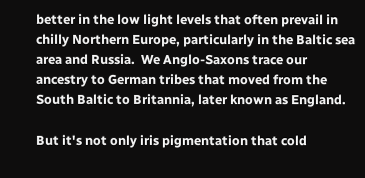better in the low light levels that often prevail in chilly Northern Europe, particularly in the Baltic sea area and Russia.  We Anglo-Saxons trace our ancestry to German tribes that moved from the South Baltic to Britannia, later known as England.

But it's not only iris pigmentation that cold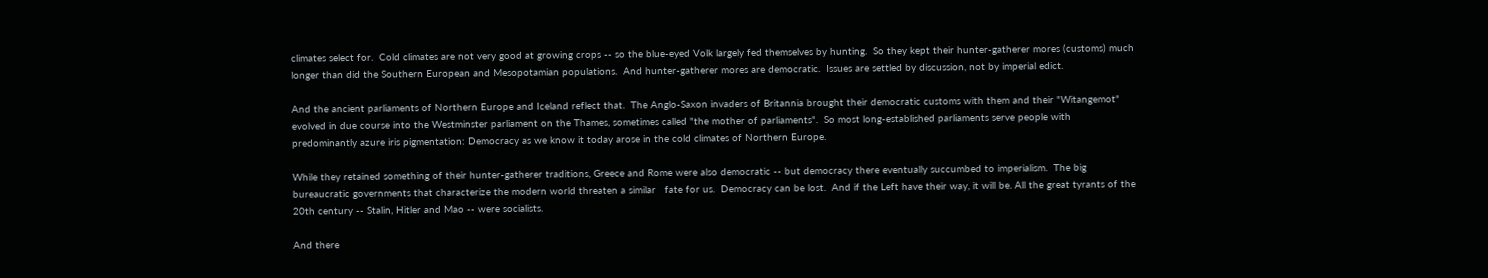climates select for.  Cold climates are not very good at growing crops -- so the blue-eyed Volk largely fed themselves by hunting.  So they kept their hunter-gatherer mores (customs) much longer than did the Southern European and Mesopotamian populations.  And hunter-gatherer mores are democratic.  Issues are settled by discussion, not by imperial edict.

And the ancient parliaments of Northern Europe and Iceland reflect that.  The Anglo-Saxon invaders of Britannia brought their democratic customs with them and their "Witangemot" evolved in due course into the Westminster parliament on the Thames, sometimes called "the mother of parliaments".  So most long-established parliaments serve people with predominantly azure iris pigmentation: Democracy as we know it today arose in the cold climates of Northern Europe.

While they retained something of their hunter-gatherer traditions, Greece and Rome were also democratic -- but democracy there eventually succumbed to imperialism.  The big bureaucratic governments that characterize the modern world threaten a similar   fate for us.  Democracy can be lost.  And if the Left have their way, it will be. All the great tyrants of the 20th century -- Stalin, Hitler and Mao -- were socialists.

And there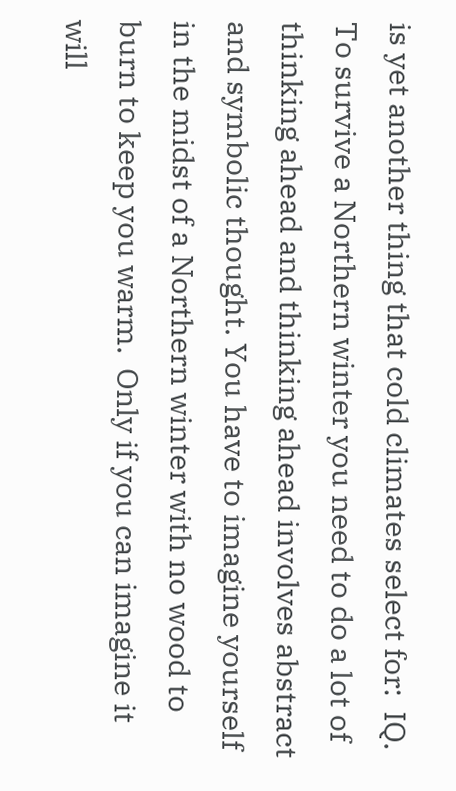is yet another thing that cold climates select for:  IQ.  To survive a Northern winter you need to do a lot of thinking ahead and thinking ahead involves abstract and symbolic thought. You have to imagine yourself in the midst of a Northern winter with no wood to burn to keep you warm.  Only if you can imagine it will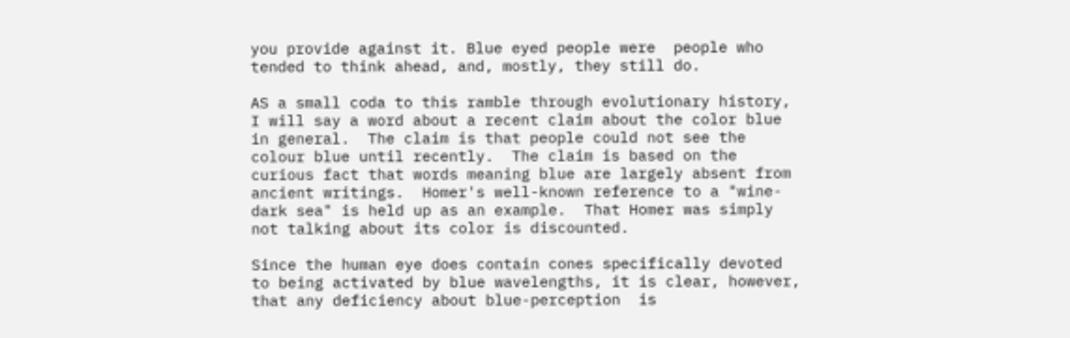you provide against it. Blue eyed people were  people who tended to think ahead, and, mostly, they still do.

AS a small coda to this ramble through evolutionary history, I will say a word about a recent claim about the color blue in general.  The claim is that people could not see the colour blue until recently.  The claim is based on the curious fact that words meaning blue are largely absent from ancient writings.  Homer's well-known reference to a "wine-dark sea" is held up as an example.  That Homer was simply not talking about its color is discounted.

Since the human eye does contain cones specifically devoted to being activated by blue wavelengths, it is clear, however, that any deficiency about blue-perception  is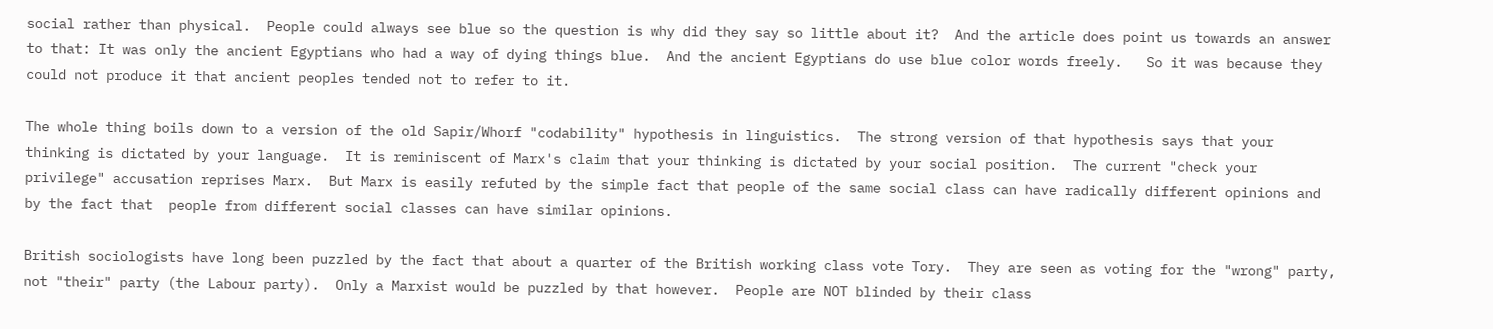social rather than physical.  People could always see blue so the question is why did they say so little about it?  And the article does point us towards an answer to that: It was only the ancient Egyptians who had a way of dying things blue.  And the ancient Egyptians do use blue color words freely.   So it was because they could not produce it that ancient peoples tended not to refer to it.

The whole thing boils down to a version of the old Sapir/Whorf "codability" hypothesis in linguistics.  The strong version of that hypothesis says that your thinking is dictated by your language.  It is reminiscent of Marx's claim that your thinking is dictated by your social position.  The current "check your privilege" accusation reprises Marx.  But Marx is easily refuted by the simple fact that people of the same social class can have radically different opinions and by the fact that  people from different social classes can have similar opinions.

British sociologists have long been puzzled by the fact that about a quarter of the British working class vote Tory.  They are seen as voting for the "wrong" party, not "their" party (the Labour party).  Only a Marxist would be puzzled by that however.  People are NOT blinded by their class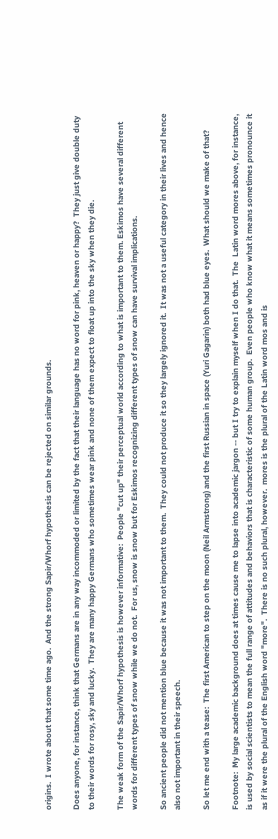origins.  I wrote about that some time ago.  And the strong Sapir/Whorf hypothesis can be rejected on similar grounds.

Does anyone, for instance, think that Germans are in any way incommoded or limited by the fact that their language has no word for pink, heaven or happy?  They just give double duty to their words for rosy, sky and lucky.  They are many happy Germans who sometimes wear pink and none of them expect to float up into the sky when they die.

The weak form of the Sapir/Whorf hypothesis is however informative:  People "cut up" their perceptual world according to what is important to them. Eskimos have several different words for different types of snow while we do not.  For us, snow is snow but for Eskimos recognizing different types of snow can have survival implications.

So ancient people did not mention blue because it was not important to them.  They could not produce it so they largely ignored it.  It was not a useful category in their lives and hence also not important in their speech.

So let me end with a tease:  The first American to step on the moon (Neil Armstrong) and the first Russian in space (Yuri Gagarin) both had blue eyes.  What should we make of that?

Footnote:  My large academic background does at times cause me to lapse into academic jargon -- but I try to explain myself when I do that.  The  Latin word mores above, for instance, is used by social scientists to mean the full range of attitudes and behaviors that is characteristic of some human group.  Even people who know what it means sometimes pronounce it as if it were the plural of the English word "more".  There is no such plural, however.  mores is the plural of the Latin word mos and is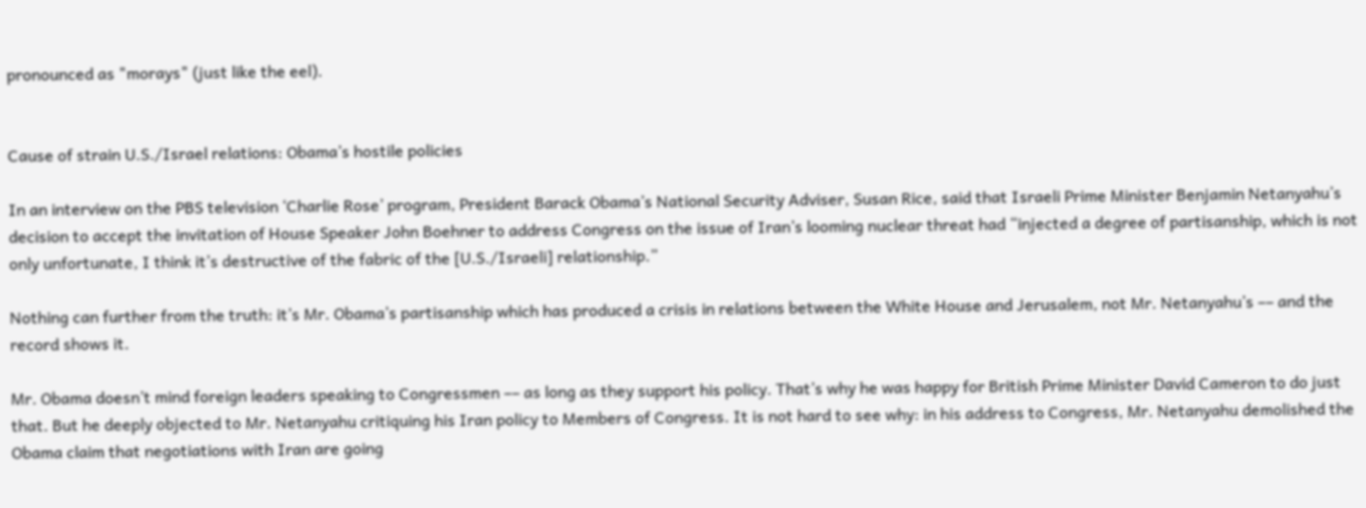pronounced as "morays" (just like the eel).


Cause of strain U.S./Israel relations: Obama’s hostile policies

In an interview on the PBS television ‘Charlie Rose’ program, President Barack Obama’s National Security Adviser, Susan Rice, said that Israeli Prime Minister Benjamin Netanyahu’s decision to accept the invitation of House Speaker John Boehner to address Congress on the issue of Iran’s looming nuclear threat had “injected a degree of partisanship, which is not only unfortunate, I think it’s destructive of the fabric of the [U.S./Israeli] relationship.”

Nothing can further from the truth: it’s Mr. Obama’s partisanship which has produced a crisis in relations between the White House and Jerusalem, not Mr. Netanyahu’s –– and the record shows it.

Mr. Obama doesn’t mind foreign leaders speaking to Congressmen –– as long as they support his policy. That’s why he was happy for British Prime Minister David Cameron to do just that. But he deeply objected to Mr. Netanyahu critiquing his Iran policy to Members of Congress. It is not hard to see why: in his address to Congress, Mr. Netanyahu demolished the Obama claim that negotiations with Iran are going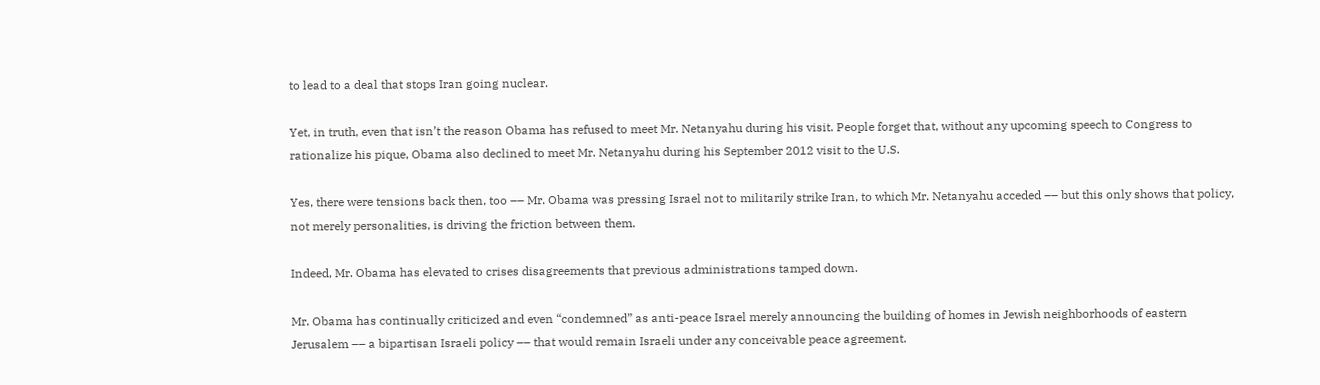to lead to a deal that stops Iran going nuclear.

Yet, in truth, even that isn’t the reason Obama has refused to meet Mr. Netanyahu during his visit. People forget that, without any upcoming speech to Congress to rationalize his pique, Obama also declined to meet Mr. Netanyahu during his September 2012 visit to the U.S.

Yes, there were tensions back then, too –– Mr. Obama was pressing Israel not to militarily strike Iran, to which Mr. Netanyahu acceded –– but this only shows that policy, not merely personalities, is driving the friction between them.

Indeed, Mr. Obama has elevated to crises disagreements that previous administrations tamped down.

Mr. Obama has continually criticized and even “condemned” as anti-peace Israel merely announcing the building of homes in Jewish neighborhoods of eastern Jerusalem –– a bipartisan Israeli policy –– that would remain Israeli under any conceivable peace agreement.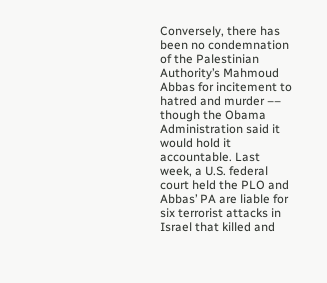Conversely, there has been no condemnation of the Palestinian Authority’s Mahmoud Abbas for incitement to hatred and murder –– though the Obama Administration said it would hold it accountable. Last week, a U.S. federal court held the PLO and Abbas’ PA are liable for six terrorist attacks in Israel that killed and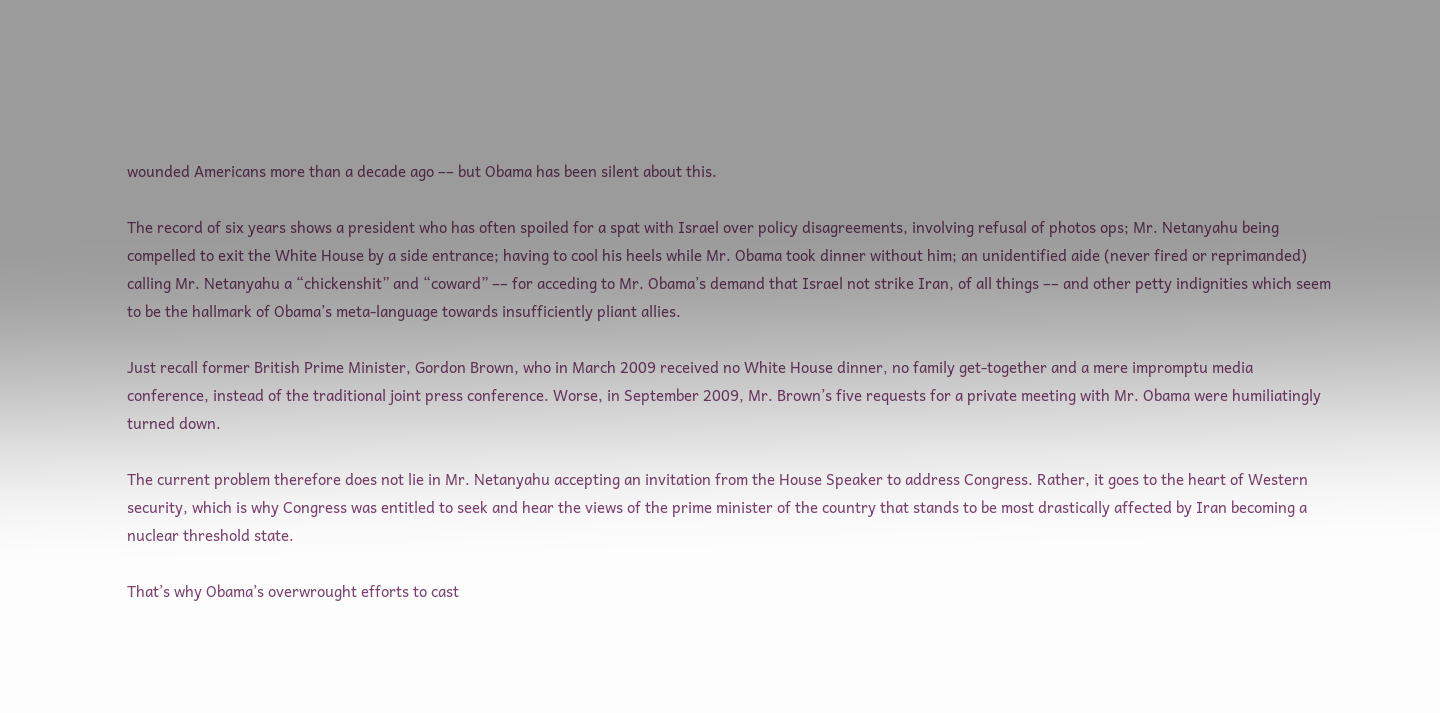wounded Americans more than a decade ago –– but Obama has been silent about this.

The record of six years shows a president who has often spoiled for a spat with Israel over policy disagreements, involving refusal of photos ops; Mr. Netanyahu being compelled to exit the White House by a side entrance; having to cool his heels while Mr. Obama took dinner without him; an unidentified aide (never fired or reprimanded) calling Mr. Netanyahu a “chickenshit” and “coward” –– for acceding to Mr. Obama’s demand that Israel not strike Iran, of all things –– and other petty indignities which seem to be the hallmark of Obama’s meta-language towards insufficiently pliant allies.

Just recall former British Prime Minister, Gordon Brown, who in March 2009 received no White House dinner, no family get-together and a mere impromptu media conference, instead of the traditional joint press conference. Worse, in September 2009, Mr. Brown’s five requests for a private meeting with Mr. Obama were humiliatingly turned down.

The current problem therefore does not lie in Mr. Netanyahu accepting an invitation from the House Speaker to address Congress. Rather, it goes to the heart of Western security, which is why Congress was entitled to seek and hear the views of the prime minister of the country that stands to be most drastically affected by Iran becoming a nuclear threshold state.

That’s why Obama’s overwrought efforts to cast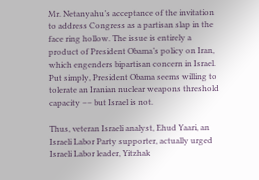Mr. Netanyahu’s acceptance of the invitation to address Congress as a partisan slap in the face ring hollow. The issue is entirely a product of President Obama’s policy on Iran, which engenders bipartisan concern in Israel. Put simply, President Obama seems willing to tolerate an Iranian nuclear weapons threshold capacity –– but Israel is not.

Thus, veteran Israeli analyst, Ehud Yaari, an Israeli Labor Party supporter, actually urged Israeli Labor leader, Yitzhak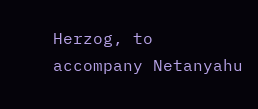Herzog, to accompany Netanyahu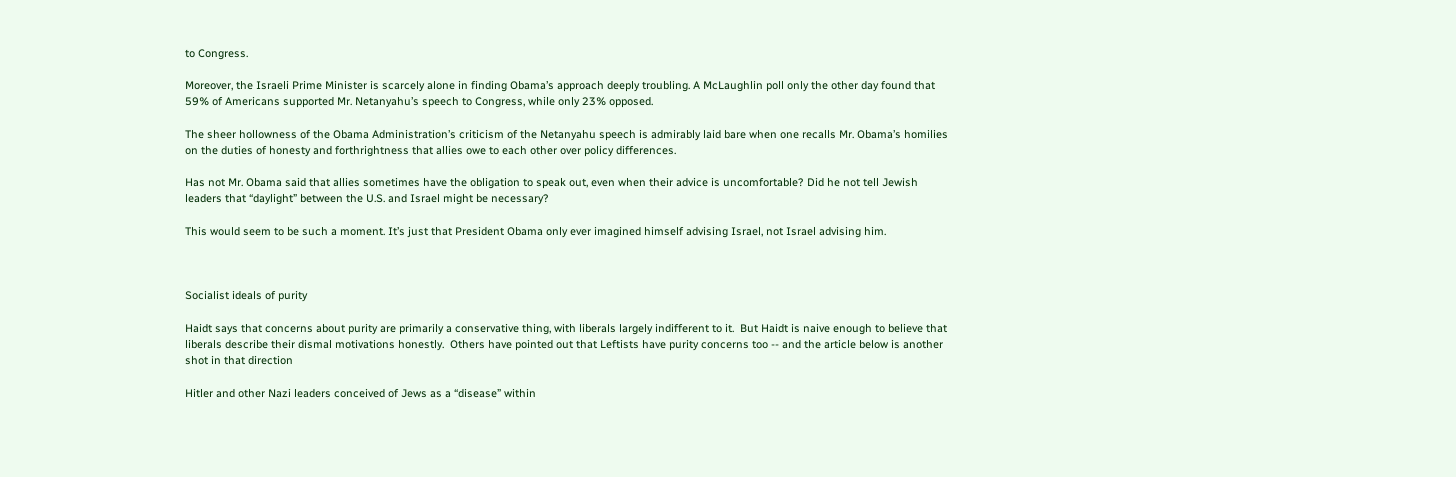to Congress.

Moreover, the Israeli Prime Minister is scarcely alone in finding Obama’s approach deeply troubling. A McLaughlin poll only the other day found that 59% of Americans supported Mr. Netanyahu’s speech to Congress, while only 23% opposed.

The sheer hollowness of the Obama Administration’s criticism of the Netanyahu speech is admirably laid bare when one recalls Mr. Obama’s homilies on the duties of honesty and forthrightness that allies owe to each other over policy differences.

Has not Mr. Obama said that allies sometimes have the obligation to speak out, even when their advice is uncomfortable? Did he not tell Jewish leaders that “daylight” between the U.S. and Israel might be necessary?

This would seem to be such a moment. It’s just that President Obama only ever imagined himself advising Israel, not Israel advising him.



Socialist ideals of purity

Haidt says that concerns about purity are primarily a conservative thing, with liberals largely indifferent to it.  But Haidt is naive enough to believe that liberals describe their dismal motivations honestly.  Others have pointed out that Leftists have purity concerns too -- and the article below is another shot in that direction

Hitler and other Nazi leaders conceived of Jews as a “disease” within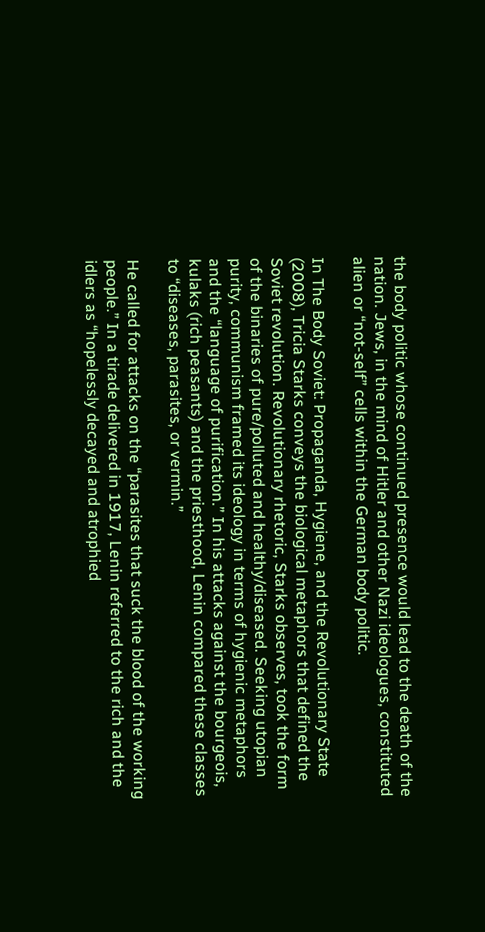the body politic whose continued presence would lead to the death of the nation. Jews, in the mind of Hitler and other Nazi ideologues, constituted alien or “not-self” cells within the German body politic.

In The Body Soviet: Propaganda, Hygiene, and the Revolutionary State (2008), Tricia Starks conveys the biological metaphors that defined the Soviet revolution. Revolutionary rhetoric, Starks observes, took the form of the binaries of pure/polluted and healthy/diseased. Seeking utopian purity, communism framed its ideology in terms of hygienic metaphors and the “language of purification.” In his attacks against the bourgeois, kulaks (rich peasants) and the priesthood, Lenin compared these classes to “diseases, parasites, or vermin.”

He called for attacks on the “parasites that suck the blood of the working people.” In a tirade delivered in 1917, Lenin referred to the rich and the idlers as “hopelessly decayed and atrophied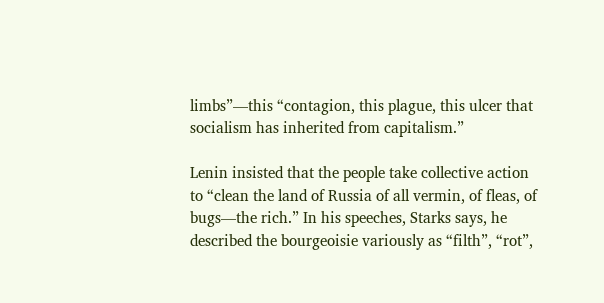limbs”—this “contagion, this plague, this ulcer that socialism has inherited from capitalism.”

Lenin insisted that the people take collective action to “clean the land of Russia of all vermin, of fleas, of bugs—the rich.” In his speeches, Starks says, he described the bourgeoisie variously as “filth”, “rot”,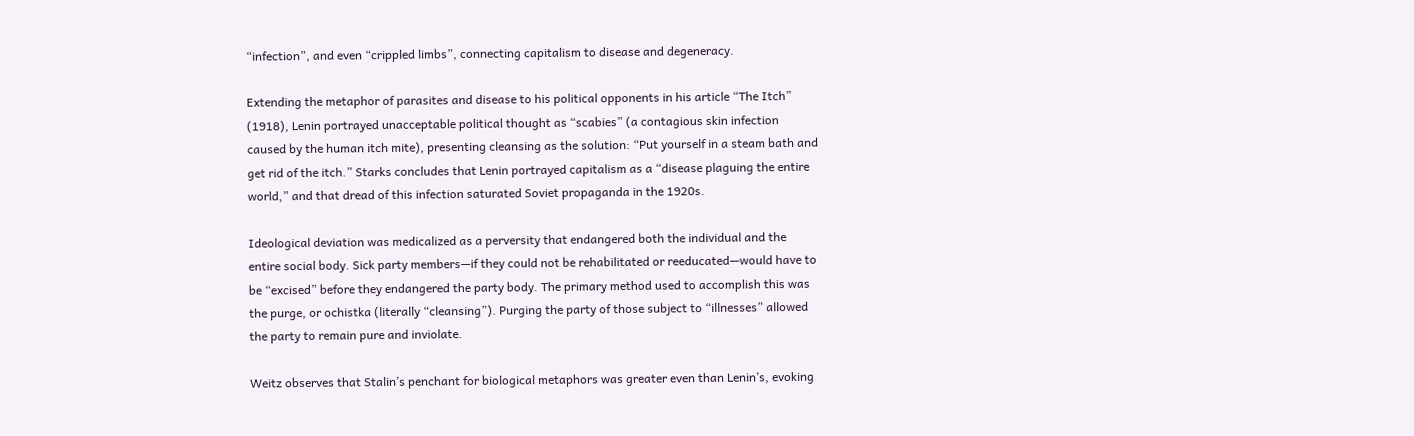“infection”, and even “crippled limbs”, connecting capitalism to disease and degeneracy.

Extending the metaphor of parasites and disease to his political opponents in his article “The Itch” (1918), Lenin portrayed unacceptable political thought as “scabies” (a contagious skin infection caused by the human itch mite), presenting cleansing as the solution: “Put yourself in a steam bath and get rid of the itch.” Starks concludes that Lenin portrayed capitalism as a “disease plaguing the entire world,” and that dread of this infection saturated Soviet propaganda in the 1920s.

Ideological deviation was medicalized as a perversity that endangered both the individual and the entire social body. Sick party members—if they could not be rehabilitated or reeducated—would have to be “excised” before they endangered the party body. The primary method used to accomplish this was the purge, or ochistka (literally “cleansing”). Purging the party of those subject to “illnesses” allowed the party to remain pure and inviolate.

Weitz observes that Stalin’s penchant for biological metaphors was greater even than Lenin’s, evoking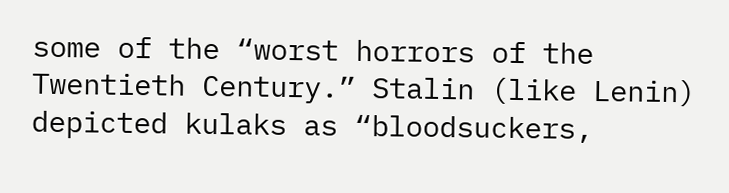some of the “worst horrors of the Twentieth Century.” Stalin (like Lenin) depicted kulaks as “bloodsuckers,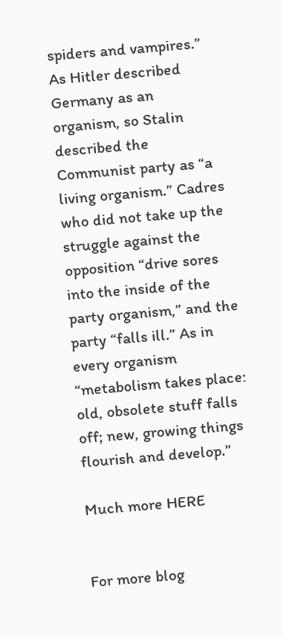spiders and vampires.” As Hitler described Germany as an organism, so Stalin described the Communist party as “a living organism.” Cadres who did not take up the struggle against the opposition “drive sores into the inside of the party organism,” and the party “falls ill.” As in every organism “metabolism takes place: old, obsolete stuff falls off; new, growing things flourish and develop.”

Much more HERE


For more blog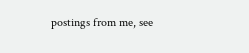postings from me, see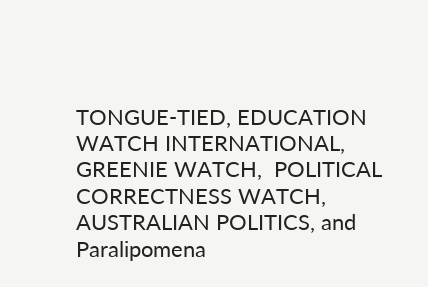TONGUE-TIED, EDUCATION WATCH INTERNATIONAL, GREENIE WATCH,  POLITICAL CORRECTNESS WATCH, AUSTRALIAN POLITICS, and Paralipomena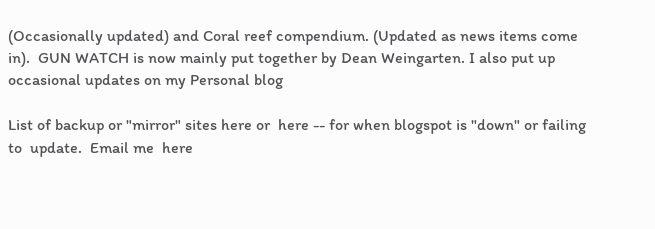(Occasionally updated) and Coral reef compendium. (Updated as news items come in).  GUN WATCH is now mainly put together by Dean Weingarten. I also put up occasional updates on my Personal blog

List of backup or "mirror" sites here or  here -- for when blogspot is "down" or failing to  update.  Email me  here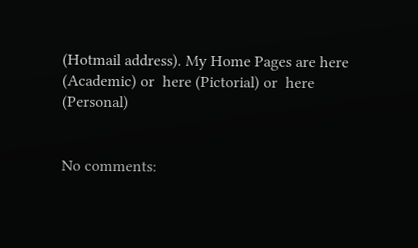(Hotmail address). My Home Pages are here (Academic) or  here (Pictorial) or  here  (Personal)


No comments: